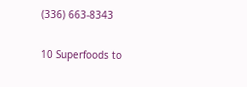(336) 663-8343

10 Superfoods to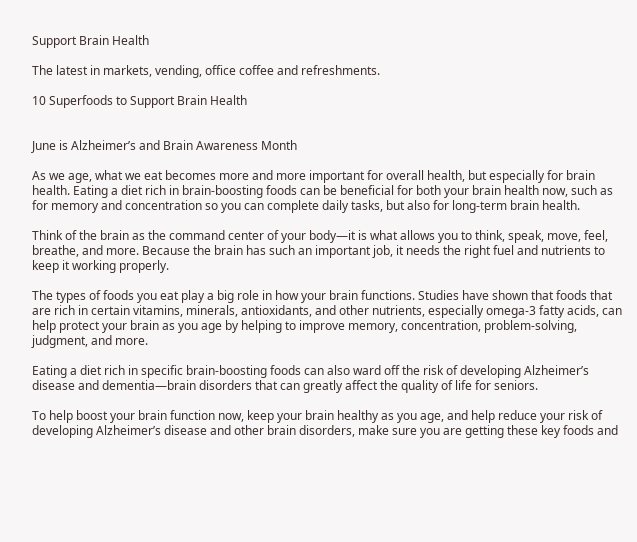Support Brain Health

The latest in markets, vending, office coffee and refreshments.

10 Superfoods to Support Brain Health


June is Alzheimer’s and Brain Awareness Month

As we age, what we eat becomes more and more important for overall health, but especially for brain health. Eating a diet rich in brain-boosting foods can be beneficial for both your brain health now, such as for memory and concentration so you can complete daily tasks, but also for long-term brain health.

Think of the brain as the command center of your body—it is what allows you to think, speak, move, feel, breathe, and more. Because the brain has such an important job, it needs the right fuel and nutrients to keep it working properly.

The types of foods you eat play a big role in how your brain functions. Studies have shown that foods that are rich in certain vitamins, minerals, antioxidants, and other nutrients, especially omega-3 fatty acids, can help protect your brain as you age by helping to improve memory, concentration, problem-solving, judgment, and more.

Eating a diet rich in specific brain-boosting foods can also ward off the risk of developing Alzheimer’s disease and dementia—brain disorders that can greatly affect the quality of life for seniors.

To help boost your brain function now, keep your brain healthy as you age, and help reduce your risk of developing Alzheimer’s disease and other brain disorders, make sure you are getting these key foods and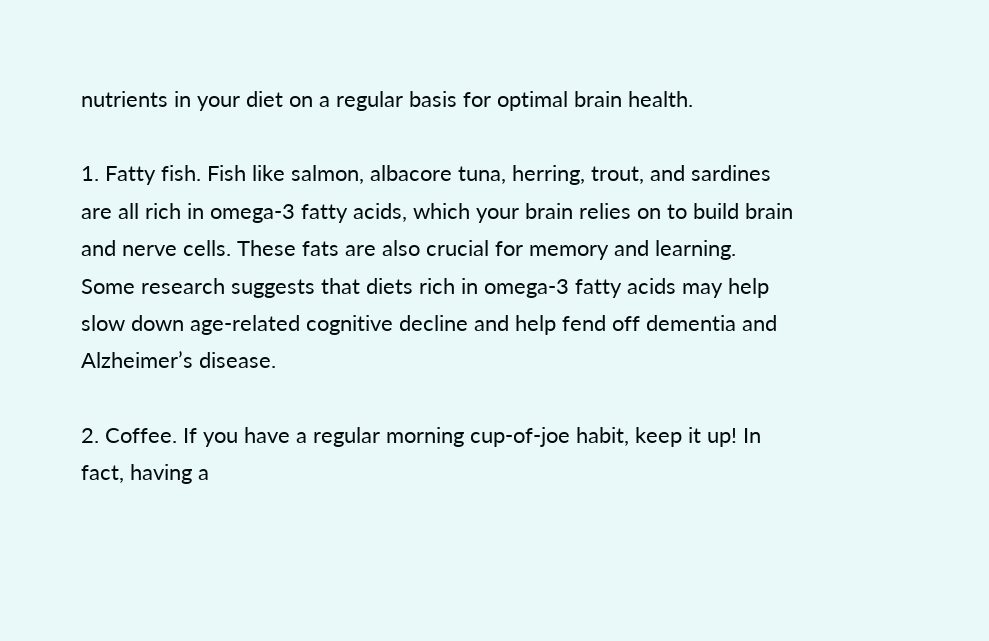nutrients in your diet on a regular basis for optimal brain health.

1. Fatty fish. Fish like salmon, albacore tuna, herring, trout, and sardines are all rich in omega-3 fatty acids, which your brain relies on to build brain and nerve cells. These fats are also crucial for memory and learning. Some research suggests that diets rich in omega-3 fatty acids may help slow down age-related cognitive decline and help fend off dementia and Alzheimer’s disease.

2. Coffee. If you have a regular morning cup-of-joe habit, keep it up! In fact, having a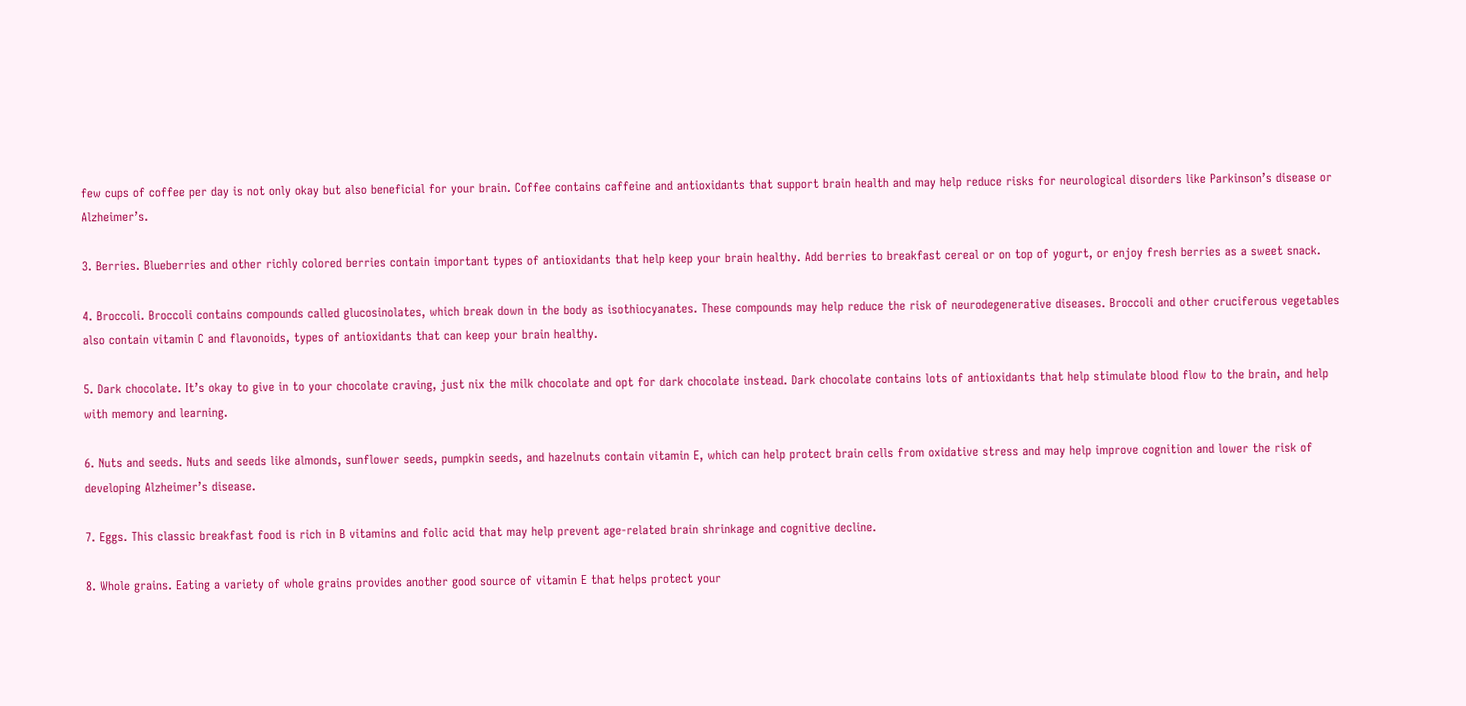few cups of coffee per day is not only okay but also beneficial for your brain. Coffee contains caffeine and antioxidants that support brain health and may help reduce risks for neurological disorders like Parkinson’s disease or Alzheimer’s.

3. Berries. Blueberries and other richly colored berries contain important types of antioxidants that help keep your brain healthy. Add berries to breakfast cereal or on top of yogurt, or enjoy fresh berries as a sweet snack.

4. Broccoli. Broccoli contains compounds called glucosinolates, which break down in the body as isothiocyanates. These compounds may help reduce the risk of neurodegenerative diseases. Broccoli and other cruciferous vegetables also contain vitamin C and flavonoids, types of antioxidants that can keep your brain healthy.

5. Dark chocolate. It’s okay to give in to your chocolate craving, just nix the milk chocolate and opt for dark chocolate instead. Dark chocolate contains lots of antioxidants that help stimulate blood flow to the brain, and help with memory and learning.

6. Nuts and seeds. Nuts and seeds like almonds, sunflower seeds, pumpkin seeds, and hazelnuts contain vitamin E, which can help protect brain cells from oxidative stress and may help improve cognition and lower the risk of developing Alzheimer’s disease.

7. Eggs. This classic breakfast food is rich in B vitamins and folic acid that may help prevent age-related brain shrinkage and cognitive decline.

8. Whole grains. Eating a variety of whole grains provides another good source of vitamin E that helps protect your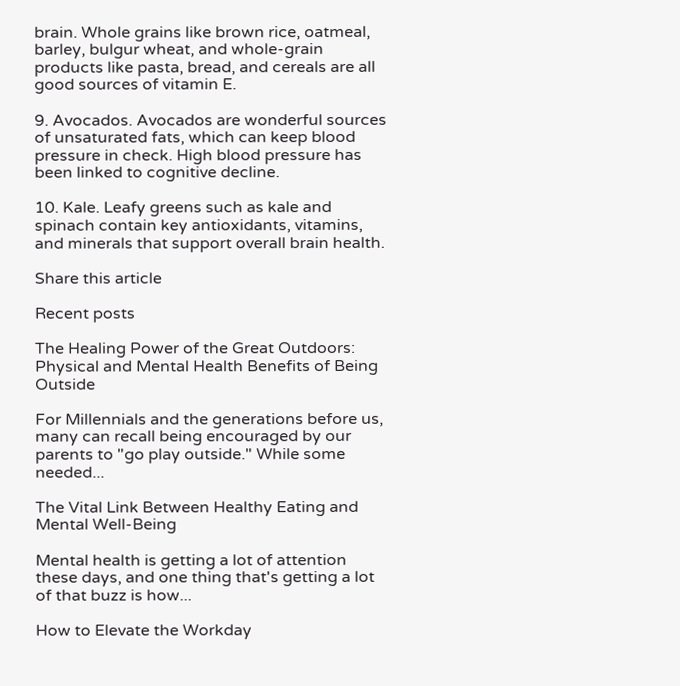brain. Whole grains like brown rice, oatmeal, barley, bulgur wheat, and whole-grain products like pasta, bread, and cereals are all good sources of vitamin E.

9. Avocados. Avocados are wonderful sources of unsaturated fats, which can keep blood pressure in check. High blood pressure has been linked to cognitive decline.

10. Kale. Leafy greens such as kale and spinach contain key antioxidants, vitamins, and minerals that support overall brain health.

Share this article

Recent posts

The Healing Power of the Great Outdoors: Physical and Mental Health Benefits of Being Outside

For Millennials and the generations before us, many can recall being encouraged by our parents to "go play outside." While some needed...

The Vital Link Between Healthy Eating and Mental Well-Being

Mental health is getting a lot of attention these days, and one thing that's getting a lot of that buzz is how...

How to Elevate the Workday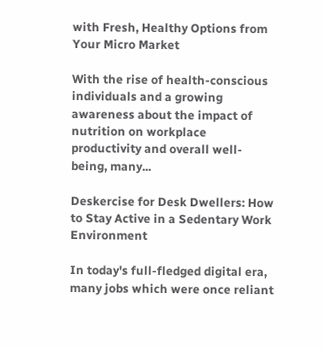with Fresh, Healthy Options from Your Micro Market

With the rise of health-conscious individuals and a growing awareness about the impact of nutrition on workplace productivity and overall well-being, many...

Deskercise for Desk Dwellers: How to Stay Active in a Sedentary Work Environment

In today's full-fledged digital era, many jobs which were once reliant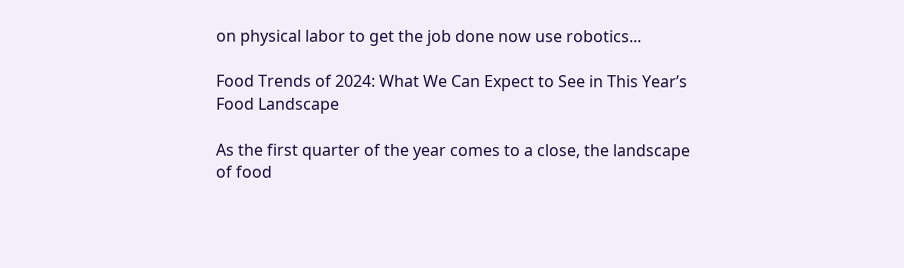on physical labor to get the job done now use robotics...

Food Trends of 2024: What We Can Expect to See in This Year’s Food Landscape

As the first quarter of the year comes to a close, the landscape of food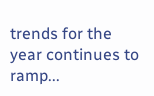trends for the year continues to ramp...